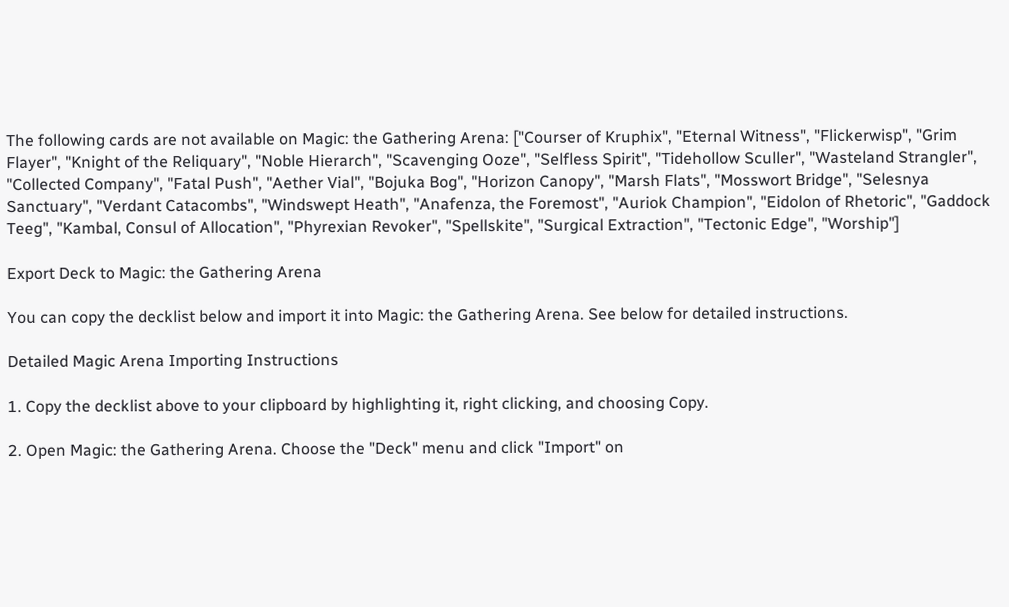The following cards are not available on Magic: the Gathering Arena: ["Courser of Kruphix", "Eternal Witness", "Flickerwisp", "Grim Flayer", "Knight of the Reliquary", "Noble Hierarch", "Scavenging Ooze", "Selfless Spirit", "Tidehollow Sculler", "Wasteland Strangler", "Collected Company", "Fatal Push", "Aether Vial", "Bojuka Bog", "Horizon Canopy", "Marsh Flats", "Mosswort Bridge", "Selesnya Sanctuary", "Verdant Catacombs", "Windswept Heath", "Anafenza, the Foremost", "Auriok Champion", "Eidolon of Rhetoric", "Gaddock Teeg", "Kambal, Consul of Allocation", "Phyrexian Revoker", "Spellskite", "Surgical Extraction", "Tectonic Edge", "Worship"]

Export Deck to Magic: the Gathering Arena

You can copy the decklist below and import it into Magic: the Gathering Arena. See below for detailed instructions.

Detailed Magic Arena Importing Instructions

1. Copy the decklist above to your clipboard by highlighting it, right clicking, and choosing Copy.

2. Open Magic: the Gathering Arena. Choose the "Deck" menu and click "Import" on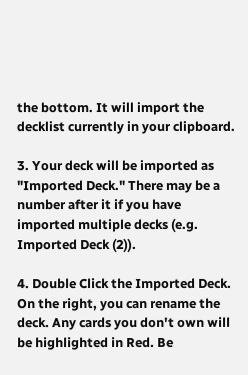the bottom. It will import the decklist currently in your clipboard.

3. Your deck will be imported as "Imported Deck." There may be a number after it if you have imported multiple decks (e.g. Imported Deck (2)).

4. Double Click the Imported Deck. On the right, you can rename the deck. Any cards you don't own will be highlighted in Red. Be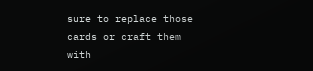sure to replace those cards or craft them with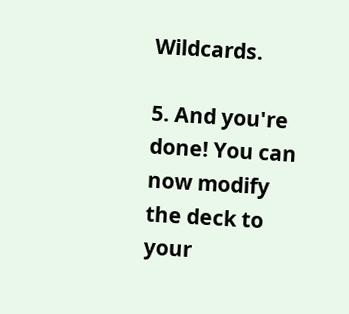Wildcards.

5. And you're done! You can now modify the deck to your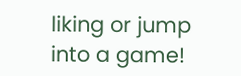liking or jump into a game!